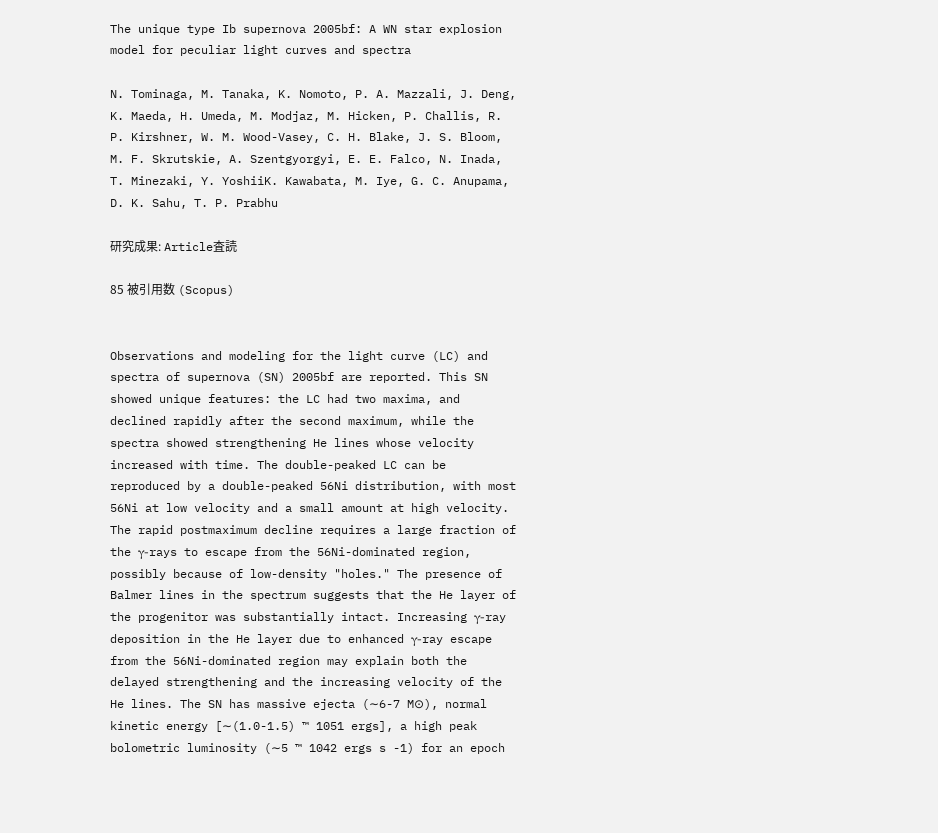The unique type Ib supernova 2005bf: A WN star explosion model for peculiar light curves and spectra

N. Tominaga, M. Tanaka, K. Nomoto, P. A. Mazzali, J. Deng, K. Maeda, H. Umeda, M. Modjaz, M. Hicken, P. Challis, R. P. Kirshner, W. M. Wood-Vasey, C. H. Blake, J. S. Bloom, M. F. Skrutskie, A. Szentgyorgyi, E. E. Falco, N. Inada, T. Minezaki, Y. YoshiiK. Kawabata, M. Iye, G. C. Anupama, D. K. Sahu, T. P. Prabhu

研究成果: Article査読

85 被引用数 (Scopus)


Observations and modeling for the light curve (LC) and spectra of supernova (SN) 2005bf are reported. This SN showed unique features: the LC had two maxima, and declined rapidly after the second maximum, while the spectra showed strengthening He lines whose velocity increased with time. The double-peaked LC can be reproduced by a double-peaked 56Ni distribution, with most 56Ni at low velocity and a small amount at high velocity. The rapid postmaximum decline requires a large fraction of the γ-rays to escape from the 56Ni-dominated region, possibly because of low-density "holes." The presence of Balmer lines in the spectrum suggests that the He layer of the progenitor was substantially intact. Increasing γ-ray deposition in the He layer due to enhanced γ-ray escape from the 56Ni-dominated region may explain both the delayed strengthening and the increasing velocity of the He lines. The SN has massive ejecta (∼6-7 M⊙), normal kinetic energy [∼(1.0-1.5) ™ 1051 ergs], a high peak bolometric luminosity (∼5 ™ 1042 ergs s -1) for an epoch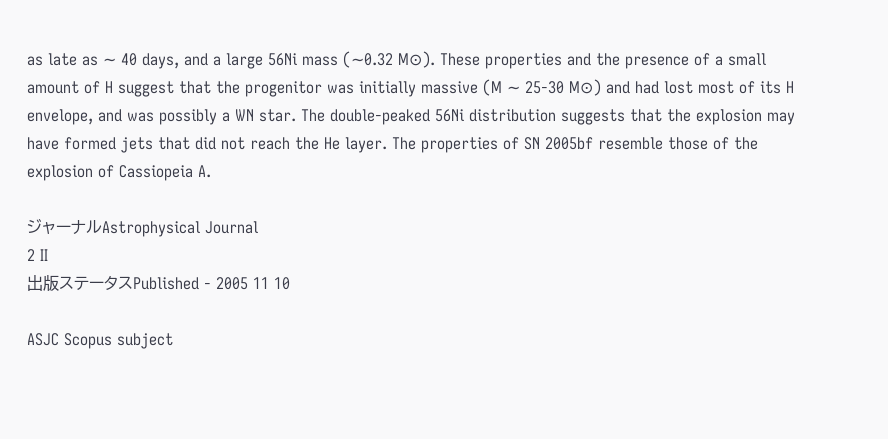as late as ∼ 40 days, and a large 56Ni mass (∼0.32 M⊙). These properties and the presence of a small amount of H suggest that the progenitor was initially massive (M ∼ 25-30 M⊙) and had lost most of its H envelope, and was possibly a WN star. The double-peaked 56Ni distribution suggests that the explosion may have formed jets that did not reach the He layer. The properties of SN 2005bf resemble those of the explosion of Cassiopeia A.

ジャーナルAstrophysical Journal
2 II
出版ステータスPublished - 2005 11 10

ASJC Scopus subject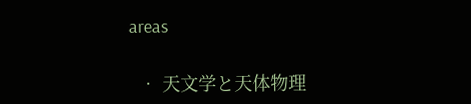areas

  • 天文学と天体物理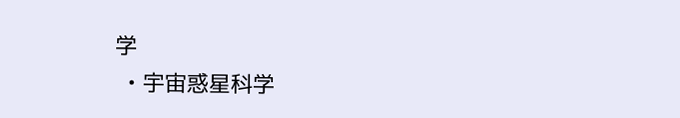学
  • 宇宙惑星科学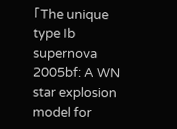「The unique type Ib supernova 2005bf: A WN star explosion model for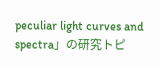peculiar light curves and spectra」の研究トピ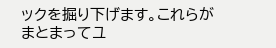ックを掘り下げます。これらがまとまってユ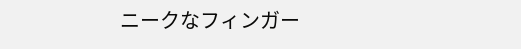ニークなフィンガー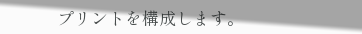プリントを構成します。